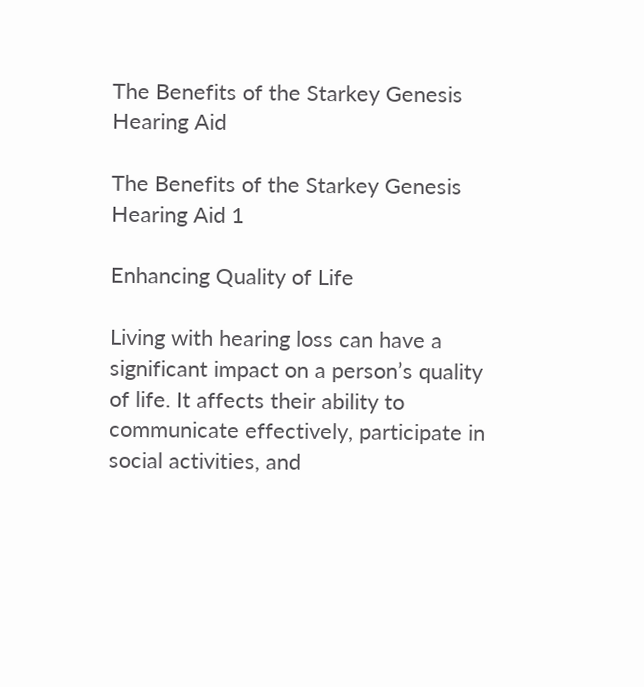The Benefits of the Starkey Genesis Hearing Aid

The Benefits of the Starkey Genesis Hearing Aid 1

Enhancing Quality of Life

Living with hearing loss can have a significant impact on a person’s quality of life. It affects their ability to communicate effectively, participate in social activities, and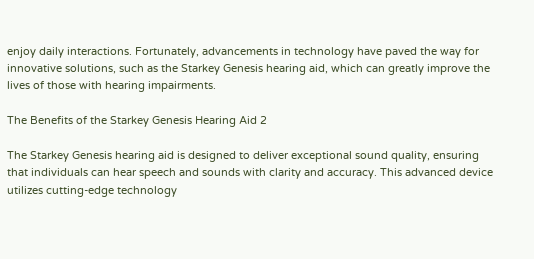enjoy daily interactions. Fortunately, advancements in technology have paved the way for innovative solutions, such as the Starkey Genesis hearing aid, which can greatly improve the lives of those with hearing impairments.

The Benefits of the Starkey Genesis Hearing Aid 2

The Starkey Genesis hearing aid is designed to deliver exceptional sound quality, ensuring that individuals can hear speech and sounds with clarity and accuracy. This advanced device utilizes cutting-edge technology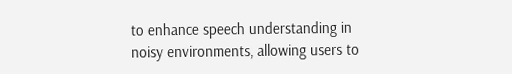to enhance speech understanding in noisy environments, allowing users to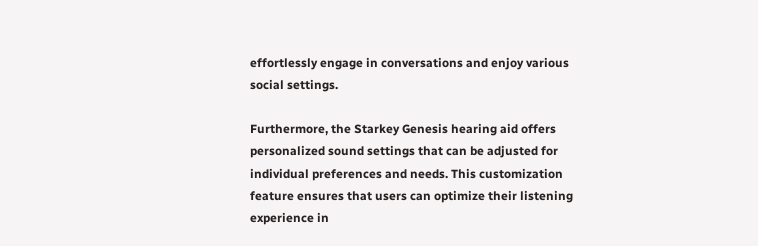effortlessly engage in conversations and enjoy various social settings.

Furthermore, the Starkey Genesis hearing aid offers personalized sound settings that can be adjusted for individual preferences and needs. This customization feature ensures that users can optimize their listening experience in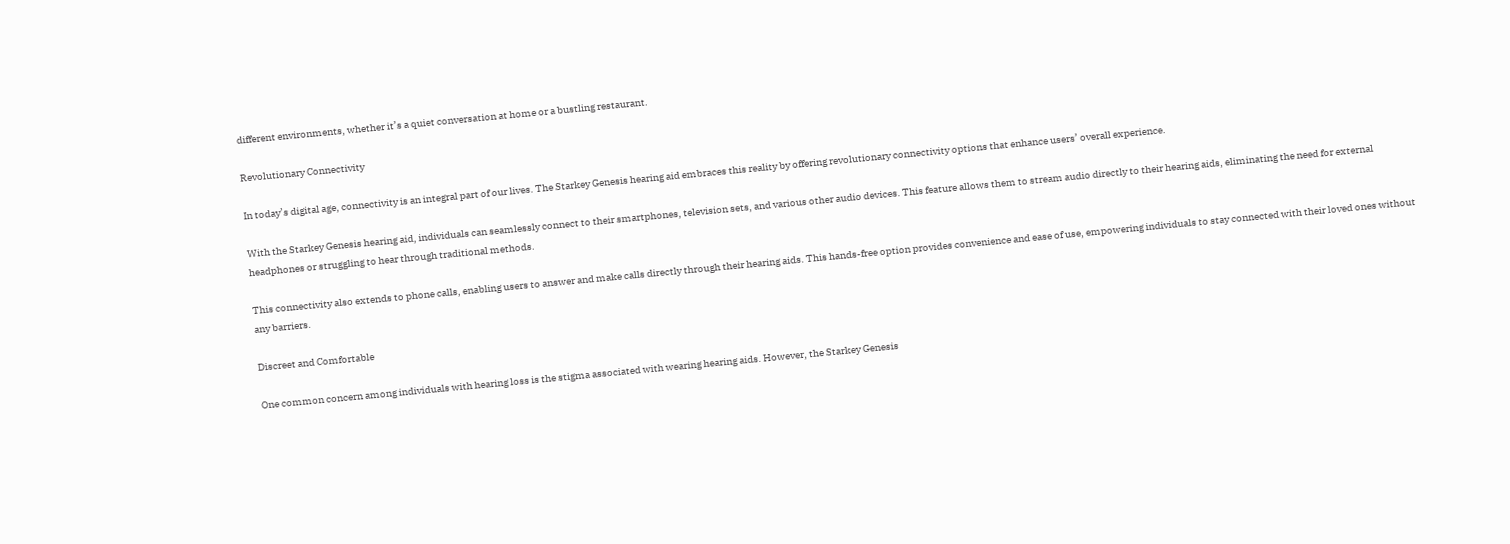different environments, whether it’s a quiet conversation at home or a bustling restaurant.

Revolutionary Connectivity

In today’s digital age, connectivity is an integral part of our lives. The Starkey Genesis hearing aid embraces this reality by offering revolutionary connectivity options that enhance users’ overall experience.

With the Starkey Genesis hearing aid, individuals can seamlessly connect to their smartphones, television sets, and various other audio devices. This feature allows them to stream audio directly to their hearing aids, eliminating the need for external headphones or struggling to hear through traditional methods.

This connectivity also extends to phone calls, enabling users to answer and make calls directly through their hearing aids. This hands-free option provides convenience and ease of use, empowering individuals to stay connected with their loved ones without any barriers.

Discreet and Comfortable

One common concern among individuals with hearing loss is the stigma associated with wearing hearing aids. However, the Starkey Genesis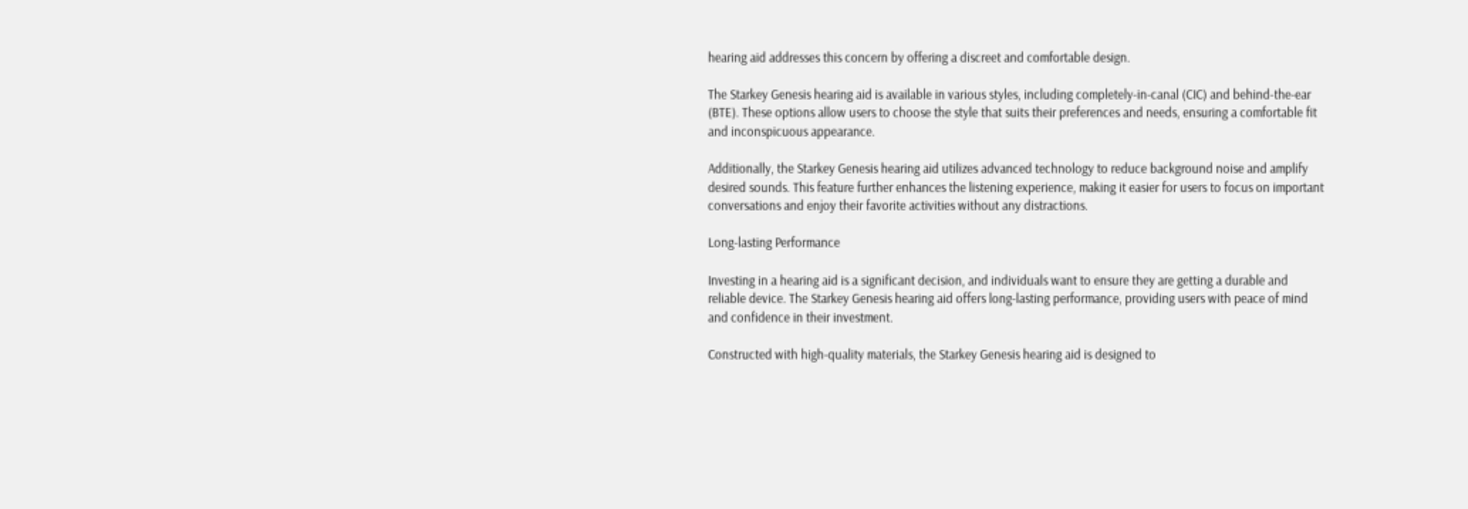hearing aid addresses this concern by offering a discreet and comfortable design.

The Starkey Genesis hearing aid is available in various styles, including completely-in-canal (CIC) and behind-the-ear (BTE). These options allow users to choose the style that suits their preferences and needs, ensuring a comfortable fit and inconspicuous appearance.

Additionally, the Starkey Genesis hearing aid utilizes advanced technology to reduce background noise and amplify desired sounds. This feature further enhances the listening experience, making it easier for users to focus on important conversations and enjoy their favorite activities without any distractions.

Long-lasting Performance

Investing in a hearing aid is a significant decision, and individuals want to ensure they are getting a durable and reliable device. The Starkey Genesis hearing aid offers long-lasting performance, providing users with peace of mind and confidence in their investment.

Constructed with high-quality materials, the Starkey Genesis hearing aid is designed to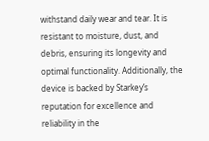withstand daily wear and tear. It is resistant to moisture, dust, and debris, ensuring its longevity and optimal functionality. Additionally, the device is backed by Starkey’s reputation for excellence and reliability in the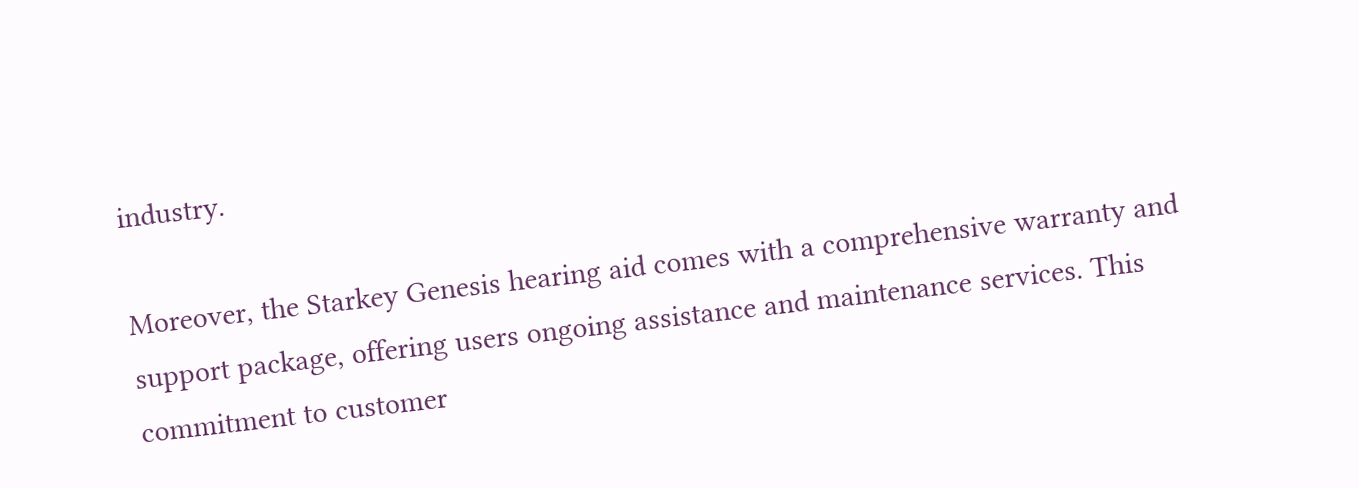industry.

Moreover, the Starkey Genesis hearing aid comes with a comprehensive warranty and support package, offering users ongoing assistance and maintenance services. This commitment to customer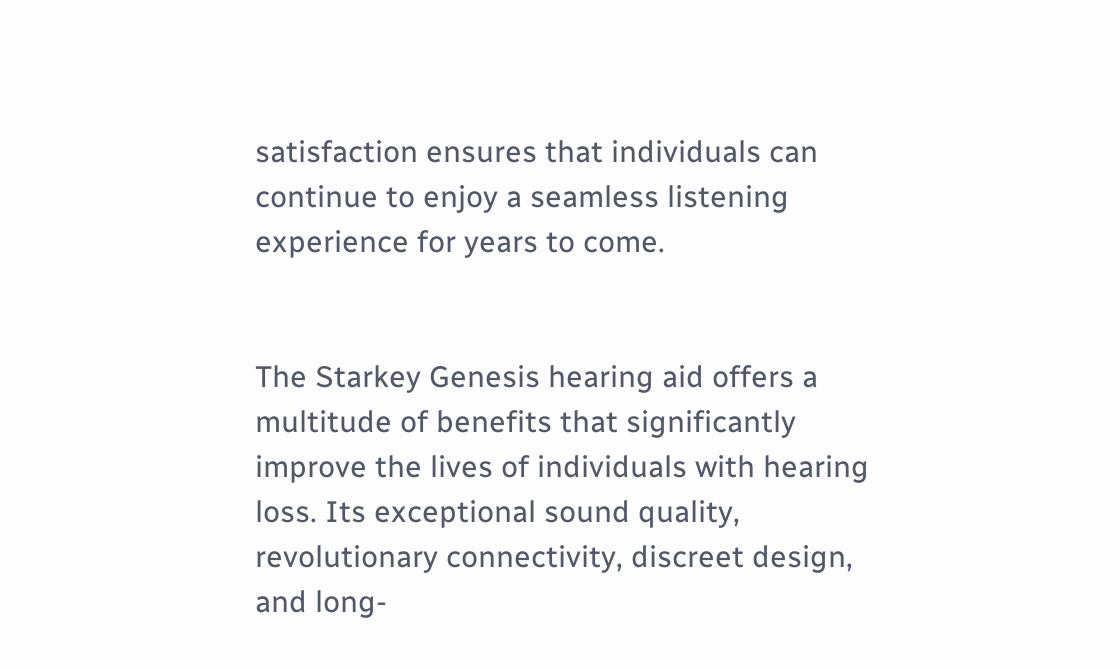satisfaction ensures that individuals can continue to enjoy a seamless listening experience for years to come.


The Starkey Genesis hearing aid offers a multitude of benefits that significantly improve the lives of individuals with hearing loss. Its exceptional sound quality, revolutionary connectivity, discreet design, and long-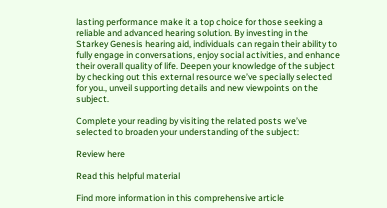lasting performance make it a top choice for those seeking a reliable and advanced hearing solution. By investing in the Starkey Genesis hearing aid, individuals can regain their ability to fully engage in conversations, enjoy social activities, and enhance their overall quality of life. Deepen your knowledge of the subject by checking out this external resource we’ve specially selected for you., unveil supporting details and new viewpoints on the subject.

Complete your reading by visiting the related posts we’ve selected to broaden your understanding of the subject:

Review here

Read this helpful material

Find more information in this comprehensive article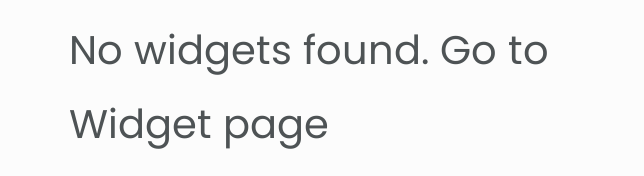No widgets found. Go to Widget page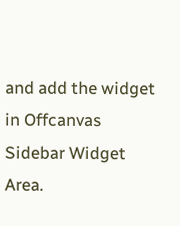and add the widget in Offcanvas Sidebar Widget Area.